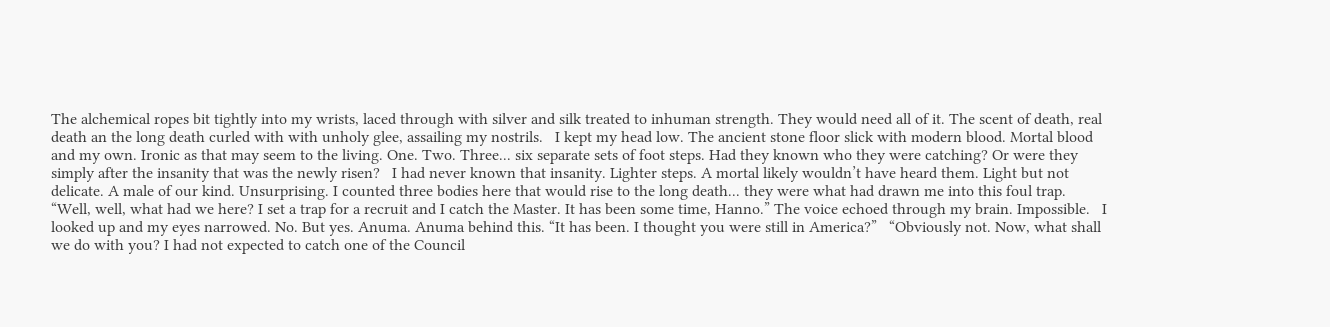The alchemical ropes bit tightly into my wrists, laced through with silver and silk treated to inhuman strength. They would need all of it. The scent of death, real death an the long death curled with with unholy glee, assailing my nostrils.   I kept my head low. The ancient stone floor slick with modern blood. Mortal blood and my own. Ironic as that may seem to the living. One. Two. Three... six separate sets of foot steps. Had they known who they were catching? Or were they simply after the insanity that was the newly risen?   I had never known that insanity. Lighter steps. A mortal likely wouldn’t have heard them. Light but not delicate. A male of our kind. Unsurprising. I counted three bodies here that would rise to the long death... they were what had drawn me into this foul trap.   “Well, well, what had we here? I set a trap for a recruit and I catch the Master. It has been some time, Hanno.” The voice echoed through my brain. Impossible.   I looked up and my eyes narrowed. No. But yes. Anuma. Anuma behind this. “It has been. I thought you were still in America?”   “Obviously not. Now, what shall we do with you? I had not expected to catch one of the Council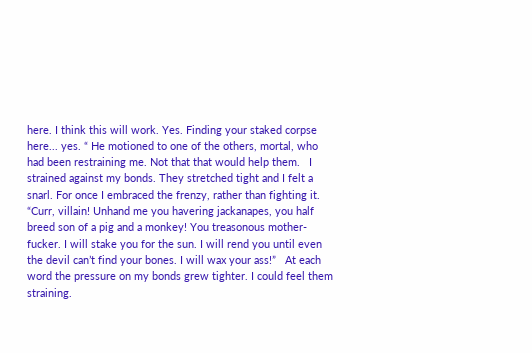here. I think this will work. Yes. Finding your staked corpse here... yes. “ He motioned to one of the others, mortal, who had been restraining me. Not that that would help them.   I strained against my bonds. They stretched tight and I felt a snarl. For once I embraced the frenzy, rather than fighting it. “Curr, villain! Unhand me you havering jackanapes, you half breed son of a pig and a monkey! You treasonous mother-fucker. I will stake you for the sun. I will rend you until even the devil can’t find your bones. I will wax your ass!”   At each word the pressure on my bonds grew tighter. I could feel them straining.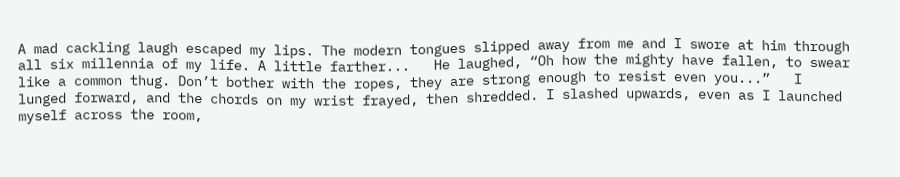A mad cackling laugh escaped my lips. The modern tongues slipped away from me and I swore at him through all six millennia of my life. A little farther...   He laughed, “Oh how the mighty have fallen, to swear like a common thug. Don’t bother with the ropes, they are strong enough to resist even you...”   I lunged forward, and the chords on my wrist frayed, then shredded. I slashed upwards, even as I launched myself across the room,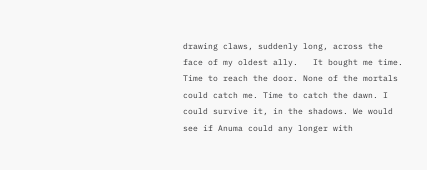drawing claws, suddenly long, across the face of my oldest ally.   It bought me time. Time to reach the door. None of the mortals could catch me. Time to catch the dawn. I could survive it, in the shadows. We would see if Anuma could any longer with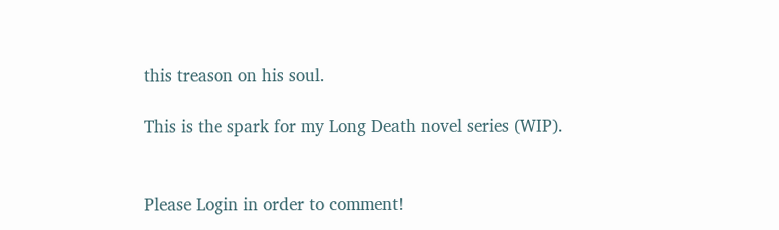this treason on his soul.

This is the spark for my Long Death novel series (WIP).


Please Login in order to comment!